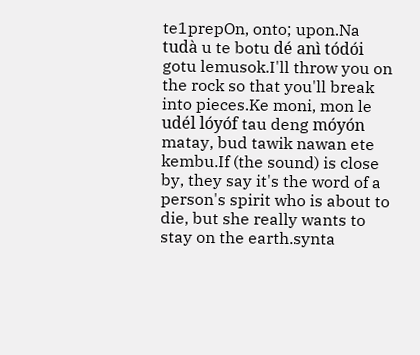te1prepOn, onto; upon.Na tudà u te botu dé anì tódói gotu lemusok.I'll throw you on the rock so that you'll break into pieces.Ke moni, mon le udél lóyóf tau deng móyón matay, bud tawik nawan ete kembu.If (the sound) is close by, they say it's the word of a person's spirit who is about to die, but she really wants to stay on the earth.synta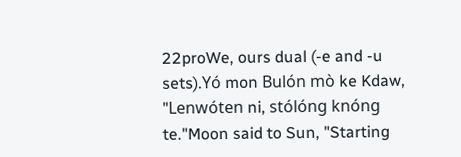22proWe, ours dual (-e and -u sets).Yó mon Bulón mò ke Kdaw, "Lenwóten ni, stólóng knóng te."Moon said to Sun, "Starting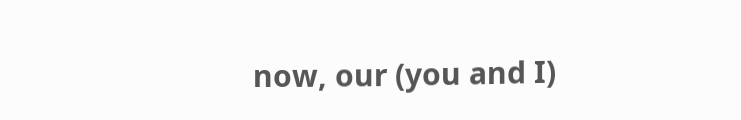now, our (you and I)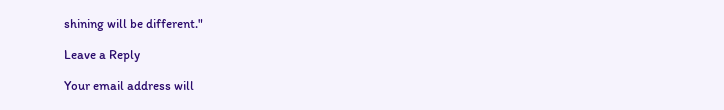shining will be different."

Leave a Reply

Your email address will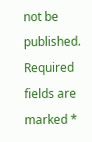not be published. Required fields are marked *